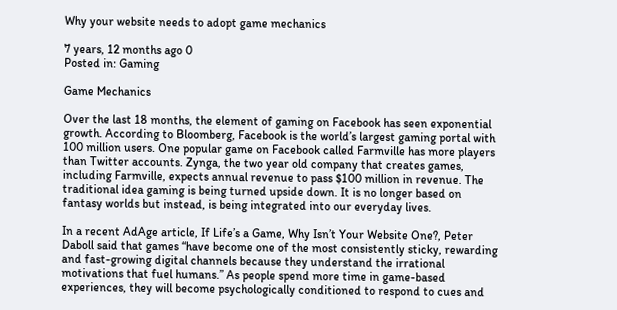Why your website needs to adopt game mechanics

7 years, 12 months ago 0
Posted in: Gaming

Game Mechanics

Over the last 18 months, the element of gaming on Facebook has seen exponential growth. According to Bloomberg, Facebook is the world’s largest gaming portal with 100 million users. One popular game on Facebook called Farmville has more players than Twitter accounts. Zynga, the two year old company that creates games, including Farmville, expects annual revenue to pass $100 million in revenue. The traditional idea gaming is being turned upside down. It is no longer based on fantasy worlds but instead, is being integrated into our everyday lives.

In a recent AdAge article, If Life’s a Game, Why Isn’t Your Website One?, Peter Daboll said that games “have become one of the most consistently sticky, rewarding and fast-growing digital channels because they understand the irrational motivations that fuel humans.” As people spend more time in game-based experiences, they will become psychologically conditioned to respond to cues and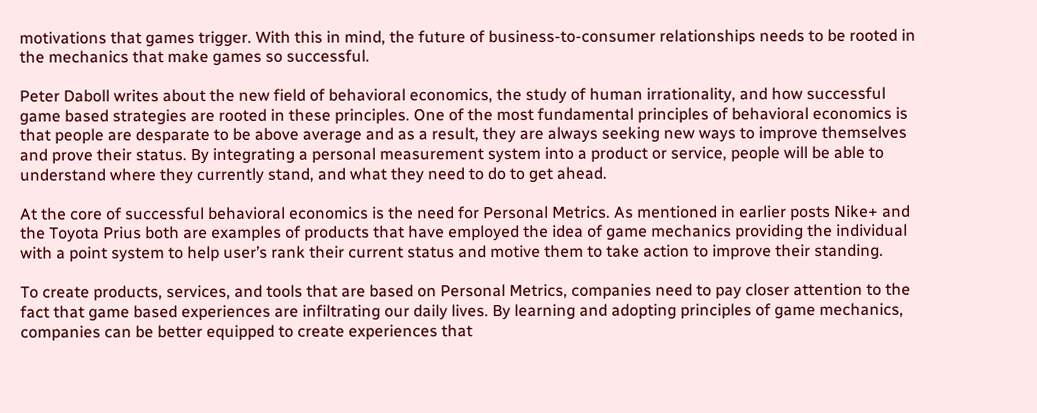motivations that games trigger. With this in mind, the future of business-to-consumer relationships needs to be rooted in the mechanics that make games so successful.

Peter Daboll writes about the new field of behavioral economics, the study of human irrationality, and how successful game based strategies are rooted in these principles. One of the most fundamental principles of behavioral economics is that people are desparate to be above average and as a result, they are always seeking new ways to improve themselves and prove their status. By integrating a personal measurement system into a product or service, people will be able to understand where they currently stand, and what they need to do to get ahead.

At the core of successful behavioral economics is the need for Personal Metrics. As mentioned in earlier posts Nike+ and the Toyota Prius both are examples of products that have employed the idea of game mechanics providing the individual with a point system to help user’s rank their current status and motive them to take action to improve their standing.

To create products, services, and tools that are based on Personal Metrics, companies need to pay closer attention to the fact that game based experiences are infiltrating our daily lives. By learning and adopting principles of game mechanics, companies can be better equipped to create experiences that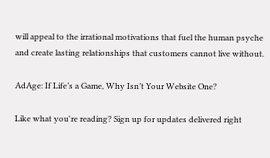will appeal to the irrational motivations that fuel the human psyche and create lasting relationships that customers cannot live without.

AdAge: If Life’s a Game, Why Isn’t Your Website One?

Like what you're reading? Sign up for updates delivered right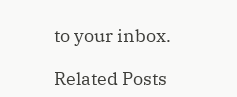to your inbox.

Related Posts